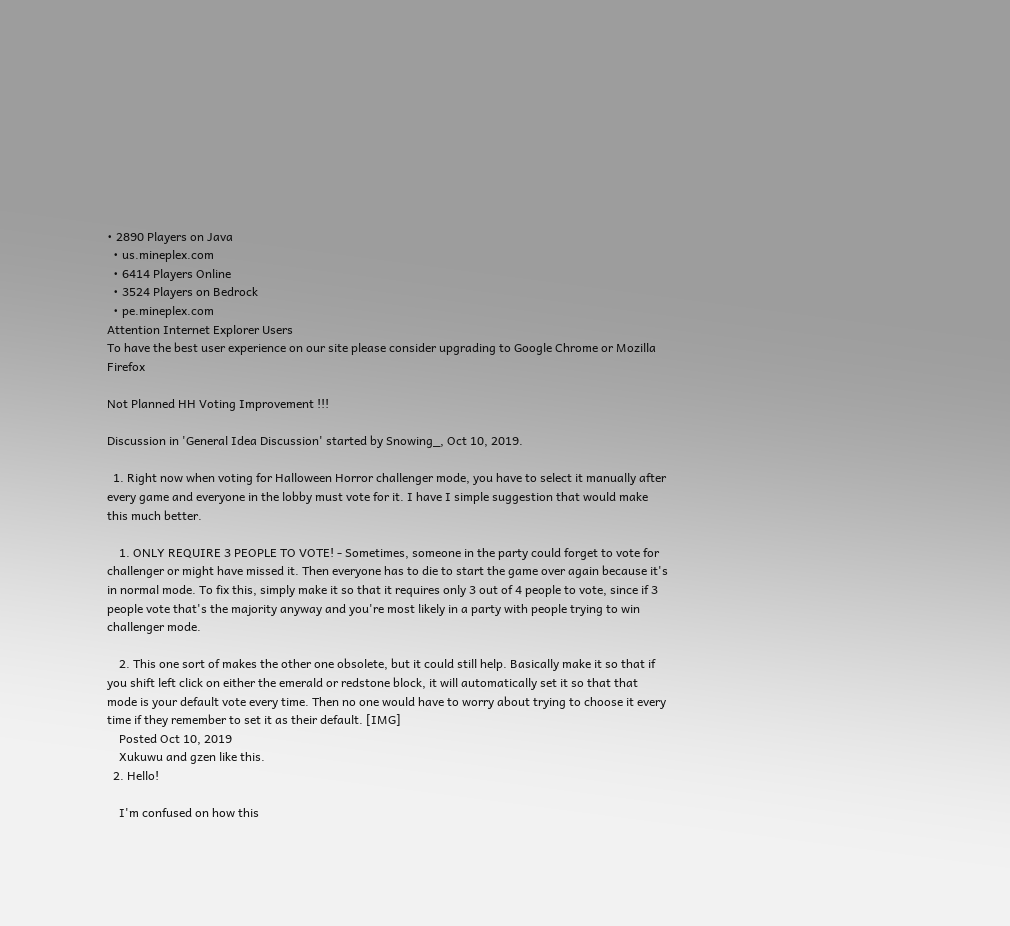• 2890 Players on Java
  • us.mineplex.com
  • 6414 Players Online
  • 3524 Players on Bedrock
  • pe.mineplex.com
Attention Internet Explorer Users
To have the best user experience on our site please consider upgrading to Google Chrome or Mozilla Firefox

Not Planned HH Voting Improvement !!!

Discussion in 'General Idea Discussion' started by Snowing_, Oct 10, 2019.

  1. Right now when voting for Halloween Horror challenger mode, you have to select it manually after every game and everyone in the lobby must vote for it. I have I simple suggestion that would make this much better.

    1. ONLY REQUIRE 3 PEOPLE TO VOTE! - Sometimes, someone in the party could forget to vote for challenger or might have missed it. Then everyone has to die to start the game over again because it's in normal mode. To fix this, simply make it so that it requires only 3 out of 4 people to vote, since if 3 people vote that's the majority anyway and you're most likely in a party with people trying to win challenger mode.

    2. This one sort of makes the other one obsolete, but it could still help. Basically make it so that if you shift left click on either the emerald or redstone block, it will automatically set it so that that mode is your default vote every time. Then no one would have to worry about trying to choose it every time if they remember to set it as their default. [IMG]
    Posted Oct 10, 2019
    Xukuwu and gzen like this.
  2. Hello!

    I'm confused on how this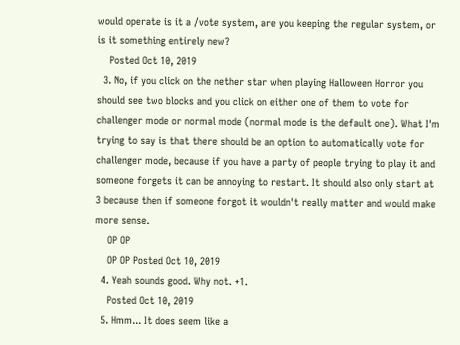would operate is it a /vote system, are you keeping the regular system, or is it something entirely new?
    Posted Oct 10, 2019
  3. No, if you click on the nether star when playing Halloween Horror you should see two blocks and you click on either one of them to vote for challenger mode or normal mode (normal mode is the default one). What I'm trying to say is that there should be an option to automatically vote for challenger mode, because if you have a party of people trying to play it and someone forgets it can be annoying to restart. It should also only start at 3 because then if someone forgot it wouldn't really matter and would make more sense.
    OP OP
    OP OP Posted Oct 10, 2019
  4. Yeah sounds good. Why not. +1.
    Posted Oct 10, 2019
  5. Hmm... It does seem like a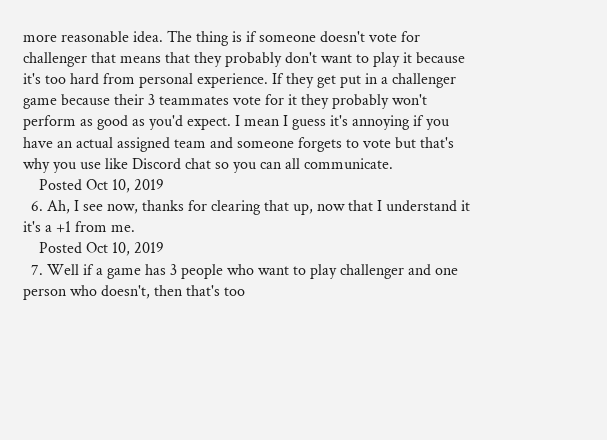more reasonable idea. The thing is if someone doesn't vote for challenger that means that they probably don't want to play it because it's too hard from personal experience. If they get put in a challenger game because their 3 teammates vote for it they probably won't perform as good as you'd expect. I mean I guess it's annoying if you have an actual assigned team and someone forgets to vote but that's why you use like Discord chat so you can all communicate.
    Posted Oct 10, 2019
  6. Ah, I see now, thanks for clearing that up, now that I understand it it's a +1 from me.
    Posted Oct 10, 2019
  7. Well if a game has 3 people who want to play challenger and one person who doesn't, then that's too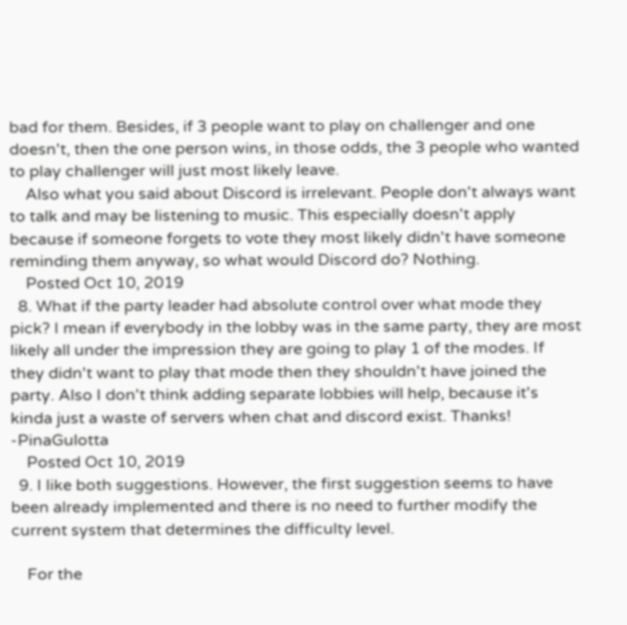bad for them. Besides, if 3 people want to play on challenger and one doesn't, then the one person wins, in those odds, the 3 people who wanted to play challenger will just most likely leave.
    Also what you said about Discord is irrelevant. People don't always want to talk and may be listening to music. This especially doesn't apply because if someone forgets to vote they most likely didn't have someone reminding them anyway, so what would Discord do? Nothing.
    Posted Oct 10, 2019
  8. What if the party leader had absolute control over what mode they pick? I mean if everybody in the lobby was in the same party, they are most likely all under the impression they are going to play 1 of the modes. If they didn't want to play that mode then they shouldn't have joined the party. Also I don't think adding separate lobbies will help, because it's kinda just a waste of servers when chat and discord exist. Thanks! -PinaGulotta
    Posted Oct 10, 2019
  9. I like both suggestions. However, the first suggestion seems to have been already implemented and there is no need to further modify the current system that determines the difficulty level.

    For the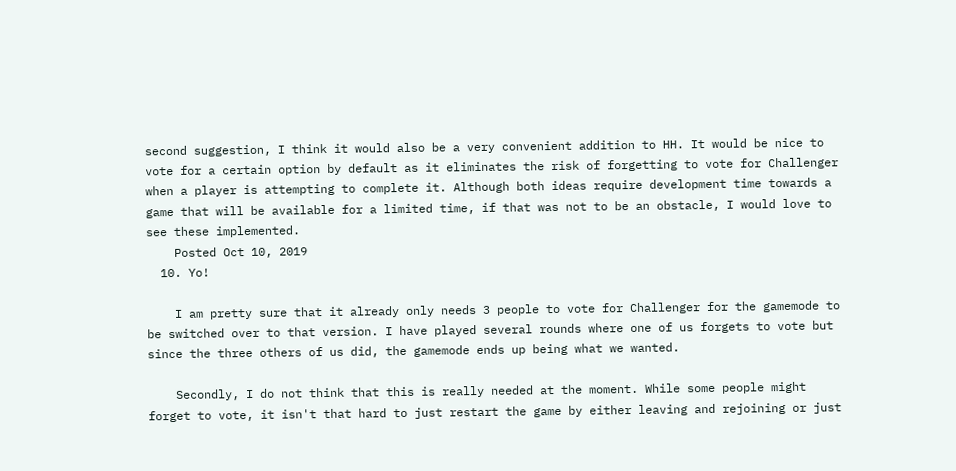second suggestion, I think it would also be a very convenient addition to HH. It would be nice to vote for a certain option by default as it eliminates the risk of forgetting to vote for Challenger when a player is attempting to complete it. Although both ideas require development time towards a game that will be available for a limited time, if that was not to be an obstacle, I would love to see these implemented.
    Posted Oct 10, 2019
  10. Yo!

    I am pretty sure that it already only needs 3 people to vote for Challenger for the gamemode to be switched over to that version. I have played several rounds where one of us forgets to vote but since the three others of us did, the gamemode ends up being what we wanted.

    Secondly, I do not think that this is really needed at the moment. While some people might forget to vote, it isn't that hard to just restart the game by either leaving and rejoining or just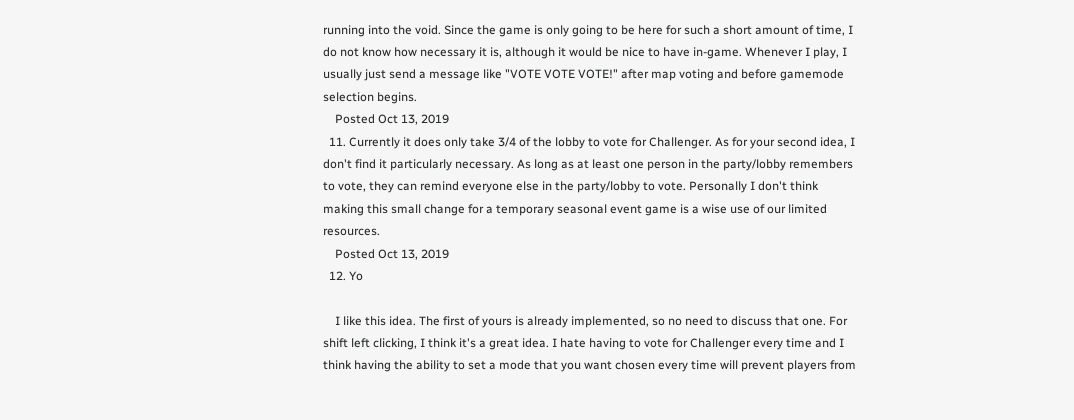running into the void. Since the game is only going to be here for such a short amount of time, I do not know how necessary it is, although it would be nice to have in-game. Whenever I play, I usually just send a message like "VOTE VOTE VOTE!" after map voting and before gamemode selection begins.
    Posted Oct 13, 2019
  11. Currently it does only take 3/4 of the lobby to vote for Challenger. As for your second idea, I don't find it particularly necessary. As long as at least one person in the party/lobby remembers to vote, they can remind everyone else in the party/lobby to vote. Personally I don't think making this small change for a temporary seasonal event game is a wise use of our limited resources.
    Posted Oct 13, 2019
  12. Yo

    I like this idea. The first of yours is already implemented, so no need to discuss that one. For shift left clicking, I think it's a great idea. I hate having to vote for Challenger every time and I think having the ability to set a mode that you want chosen every time will prevent players from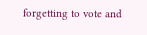forgetting to vote and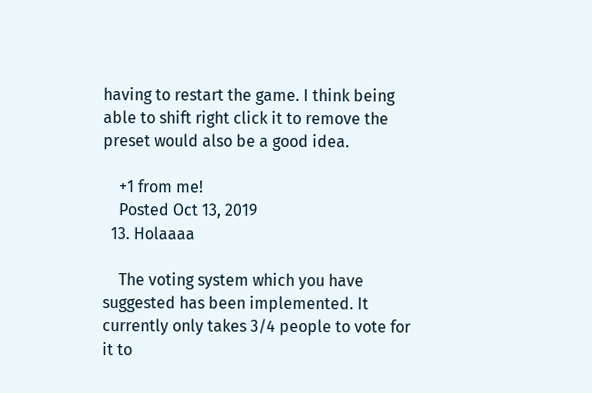having to restart the game. I think being able to shift right click it to remove the preset would also be a good idea.

    +1 from me!
    Posted Oct 13, 2019
  13. Holaaaa

    The voting system which you have suggested has been implemented. It currently only takes 3/4 people to vote for it to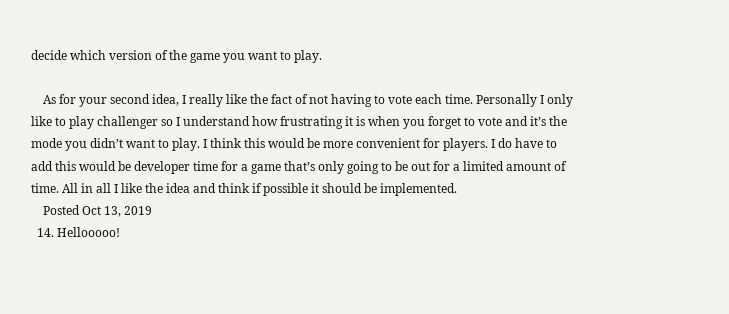decide which version of the game you want to play.

    As for your second idea, I really like the fact of not having to vote each time. Personally I only like to play challenger so I understand how frustrating it is when you forget to vote and it’s the mode you didn’t want to play. I think this would be more convenient for players. I do have to add this would be developer time for a game that’s only going to be out for a limited amount of time. All in all I like the idea and think if possible it should be implemented.
    Posted Oct 13, 2019
  14. Hellooooo!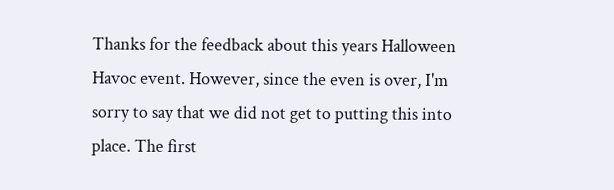Thanks for the feedback about this years Halloween Havoc event. However, since the even is over, I'm sorry to say that we did not get to putting this into place. The first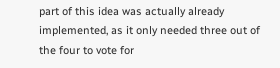part of this idea was actually already implemented, as it only needed three out of the four to vote for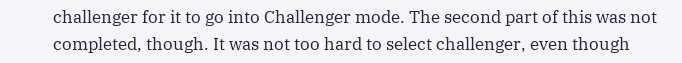challenger for it to go into Challenger mode. The second part of this was not completed, though. It was not too hard to select challenger, even though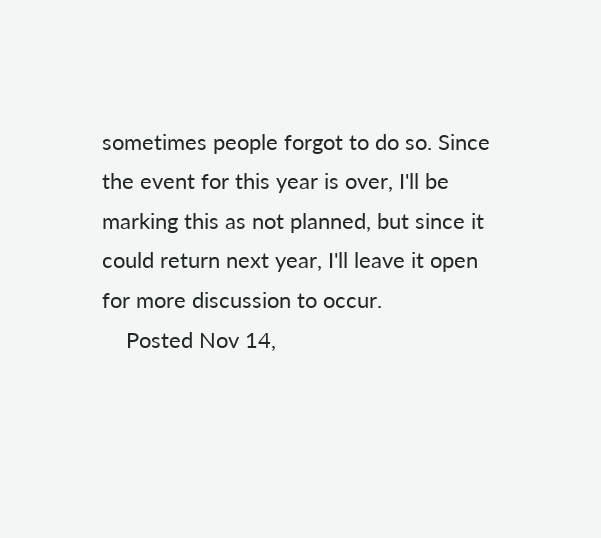sometimes people forgot to do so. Since the event for this year is over, I'll be marking this as not planned, but since it could return next year, I'll leave it open for more discussion to occur.
    Posted Nov 14,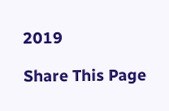2019

Share This Page